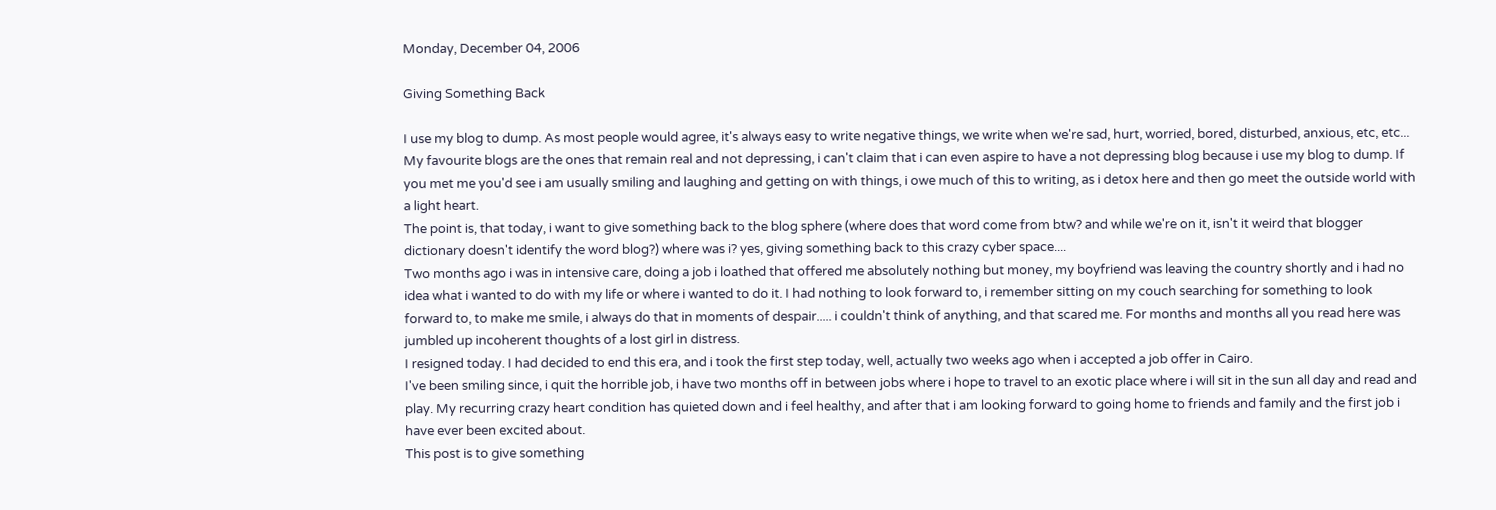Monday, December 04, 2006

Giving Something Back

I use my blog to dump. As most people would agree, it's always easy to write negative things, we write when we're sad, hurt, worried, bored, disturbed, anxious, etc, etc... My favourite blogs are the ones that remain real and not depressing, i can't claim that i can even aspire to have a not depressing blog because i use my blog to dump. If you met me you'd see i am usually smiling and laughing and getting on with things, i owe much of this to writing, as i detox here and then go meet the outside world with a light heart.
The point is, that today, i want to give something back to the blog sphere (where does that word come from btw? and while we're on it, isn't it weird that blogger dictionary doesn't identify the word blog?) where was i? yes, giving something back to this crazy cyber space....
Two months ago i was in intensive care, doing a job i loathed that offered me absolutely nothing but money, my boyfriend was leaving the country shortly and i had no idea what i wanted to do with my life or where i wanted to do it. I had nothing to look forward to, i remember sitting on my couch searching for something to look forward to, to make me smile, i always do that in moments of despair..... i couldn't think of anything, and that scared me. For months and months all you read here was jumbled up incoherent thoughts of a lost girl in distress.
I resigned today. I had decided to end this era, and i took the first step today, well, actually two weeks ago when i accepted a job offer in Cairo.
I've been smiling since, i quit the horrible job, i have two months off in between jobs where i hope to travel to an exotic place where i will sit in the sun all day and read and play. My recurring crazy heart condition has quieted down and i feel healthy, and after that i am looking forward to going home to friends and family and the first job i have ever been excited about.
This post is to give something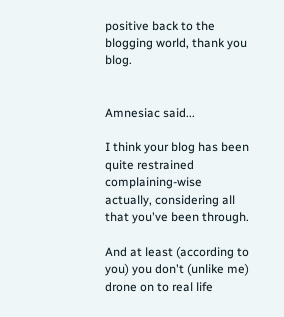positive back to the blogging world, thank you blog.


Amnesiac said...

I think your blog has been quite restrained complaining-wise actually, considering all that you've been through.

And at least (according to you) you don't (unlike me) drone on to real life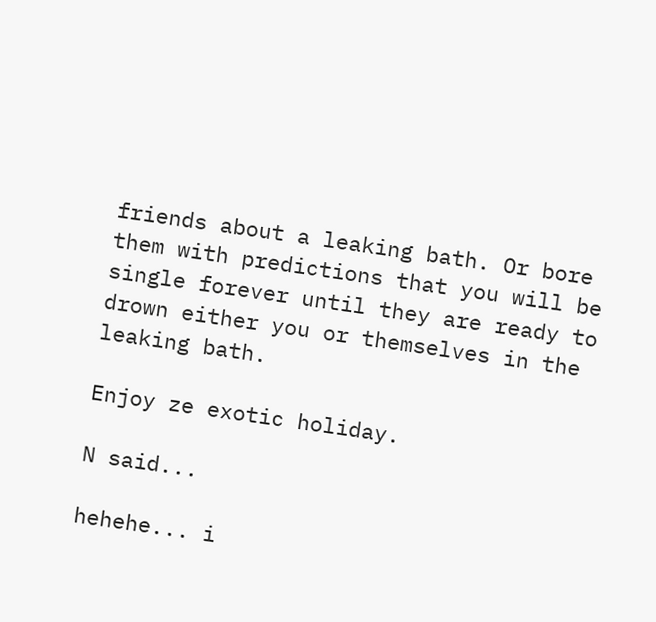friends about a leaking bath. Or bore them with predictions that you will be single forever until they are ready to drown either you or themselves in the leaking bath.

Enjoy ze exotic holiday.

N said...

hehehe... i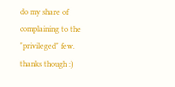do my share of complaining to the "privileged" few. thanks though :)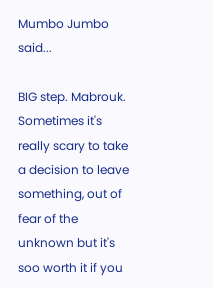Mumbo Jumbo said...

BIG step. Mabrouk. Sometimes it's really scary to take a decision to leave something, out of fear of the unknown but it's soo worth it if you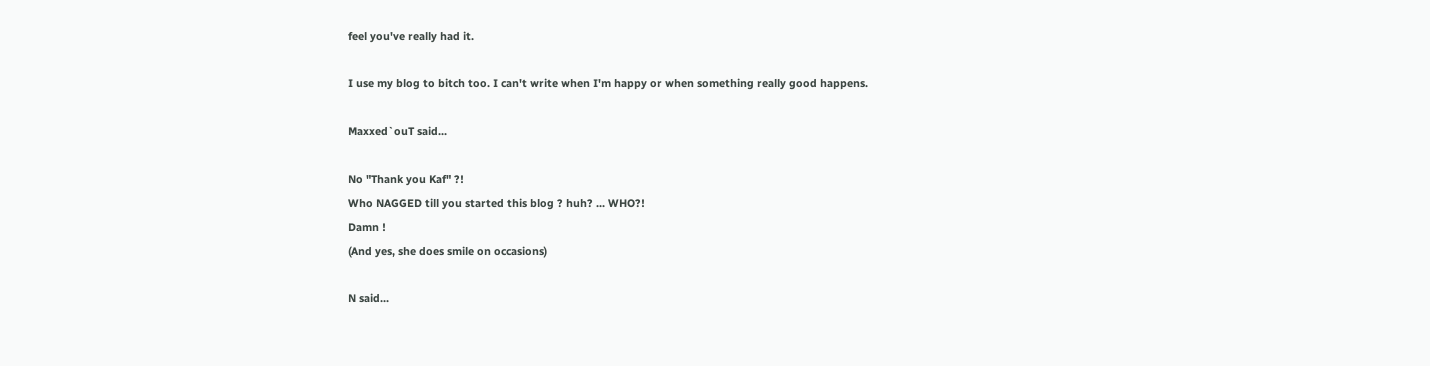feel you've really had it.

I use my blog to bitch too. I can't write when I'm happy or when something really good happens.

Maxxed`ouT said...

No "Thank you Kaf" ?!
Who NAGGED till you started this blog ? huh? ... WHO?!
Damn !
(And yes, she does smile on occasions)

N said...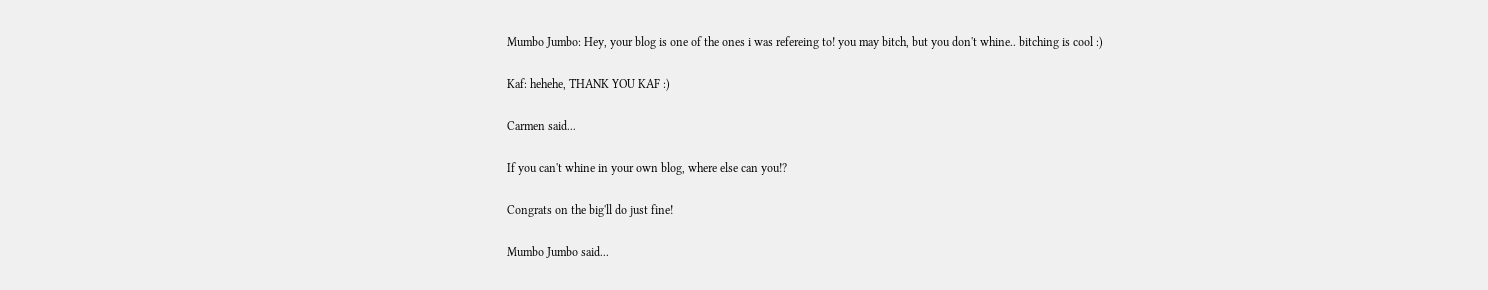Mumbo Jumbo: Hey, your blog is one of the ones i was refereing to! you may bitch, but you don't whine.. bitching is cool :)

Kaf: hehehe, THANK YOU KAF :)

Carmen said...

If you can't whine in your own blog, where else can you!?

Congrats on the big'll do just fine!

Mumbo Jumbo said...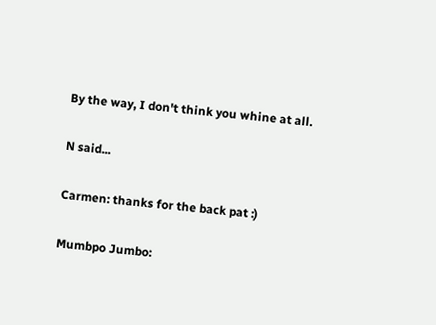By the way, I don't think you whine at all.

N said...

Carmen: thanks for the back pat :)

Mumbpo Jumbo: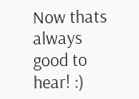Now thats always good to hear! :)